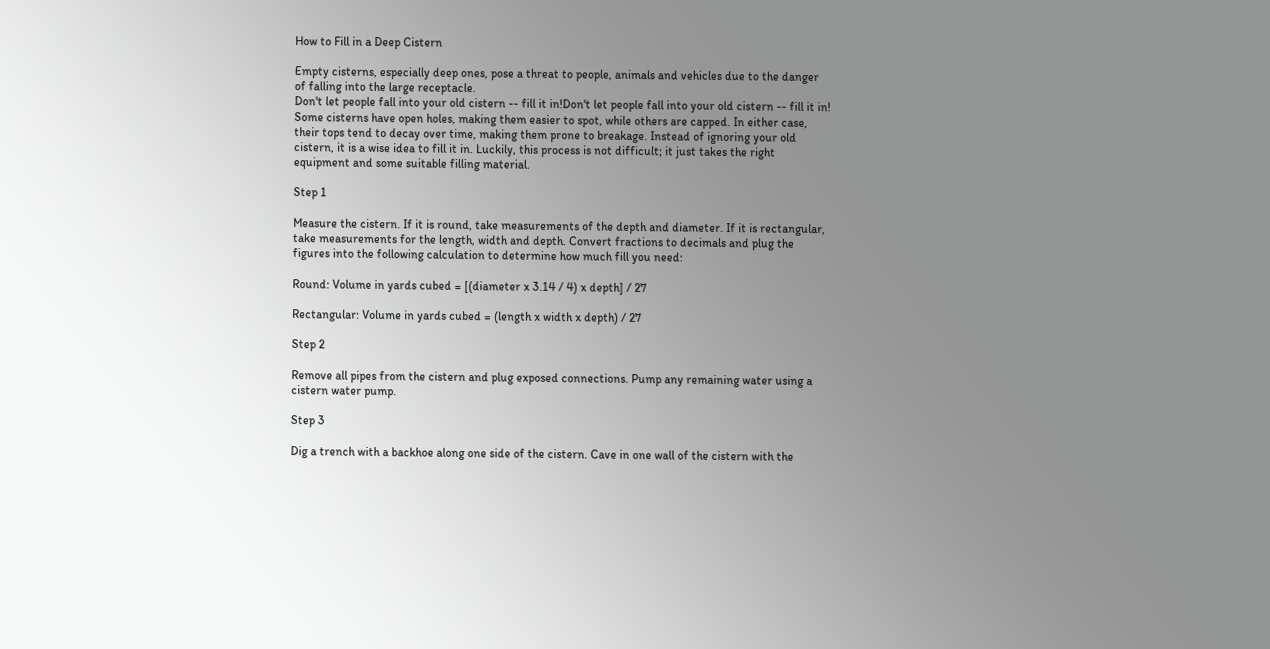How to Fill in a Deep Cistern

Empty cisterns, especially deep ones, pose a threat to people, animals and vehicles due to the danger of falling into the large receptacle.
Don't let people fall into your old cistern -- fill it in!Don't let people fall into your old cistern -- fill it in!
Some cisterns have open holes, making them easier to spot, while others are capped. In either case, their tops tend to decay over time, making them prone to breakage. Instead of ignoring your old cistern, it is a wise idea to fill it in. Luckily, this process is not difficult; it just takes the right equipment and some suitable filling material.

Step 1

Measure the cistern. If it is round, take measurements of the depth and diameter. If it is rectangular, take measurements for the length, width and depth. Convert fractions to decimals and plug the figures into the following calculation to determine how much fill you need:

Round: Volume in yards cubed = [(diameter x 3.14 / 4) x depth] / 27

Rectangular: Volume in yards cubed = (length x width x depth) / 27

Step 2

Remove all pipes from the cistern and plug exposed connections. Pump any remaining water using a cistern water pump.

Step 3

Dig a trench with a backhoe along one side of the cistern. Cave in one wall of the cistern with the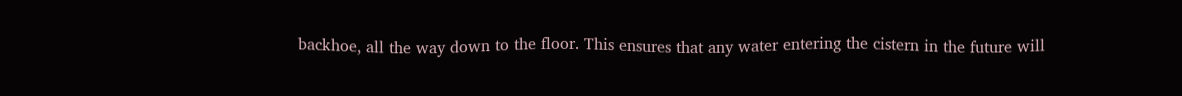backhoe, all the way down to the floor. This ensures that any water entering the cistern in the future will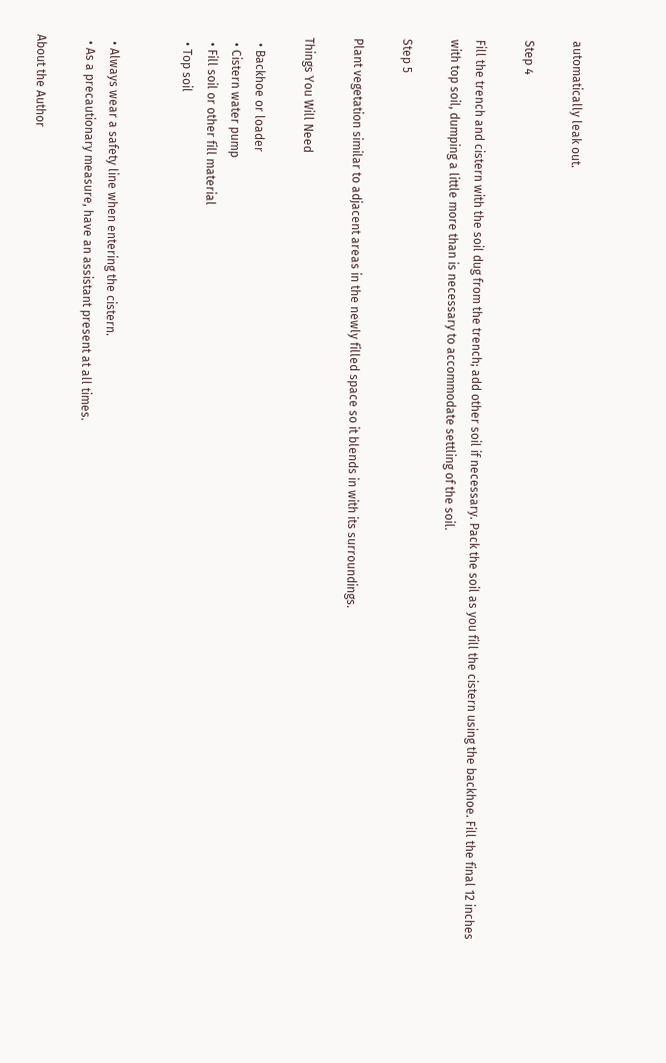automatically leak out.

Step 4

Fill the trench and cistern with the soil dug from the trench; add other soil if necessary. Pack the soil as you fill the cistern using the backhoe. Fill the final 12 inches with top soil, dumping a little more than is necessary to accommodate settling of the soil.

Step 5

Plant vegetation similar to adjacent areas in the newly filled space so it blends in with its surroundings.

Things You Will Need

  • Backhoe or loader
  • Cistern water pump
  • Fill soil or other fill material
  • Top soil


  • Always wear a safety line when entering the cistern.
  • As a precautionary measure, have an assistant present at all times.

About the Author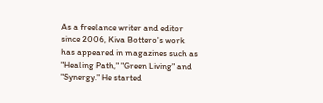As a freelance writer and editor since 2006, Kiva Bottero's work has appeared in magazines such as "Healing Path," "Green Living" and "Synergy." He started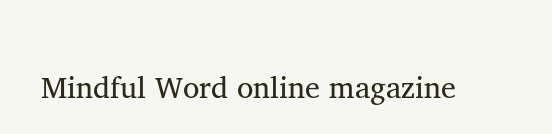Mindful Word online magazine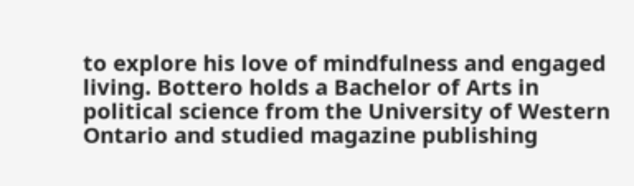to explore his love of mindfulness and engaged living. Bottero holds a Bachelor of Arts in political science from the University of Western Ontario and studied magazine publishing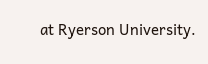at Ryerson University.